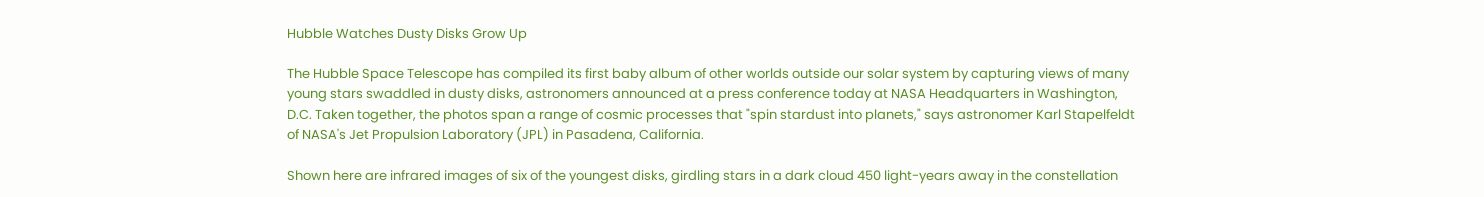Hubble Watches Dusty Disks Grow Up

The Hubble Space Telescope has compiled its first baby album of other worlds outside our solar system by capturing views of many young stars swaddled in dusty disks, astronomers announced at a press conference today at NASA Headquarters in Washington, D.C. Taken together, the photos span a range of cosmic processes that "spin stardust into planets," says astronomer Karl Stapelfeldt of NASA's Jet Propulsion Laboratory (JPL) in Pasadena, California.

Shown here are infrared images of six of the youngest disks, girdling stars in a dark cloud 450 light-years away in the constellation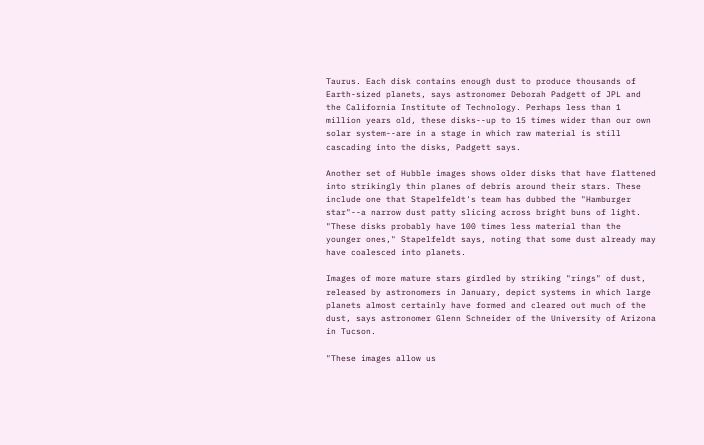Taurus. Each disk contains enough dust to produce thousands of Earth-sized planets, says astronomer Deborah Padgett of JPL and the California Institute of Technology. Perhaps less than 1 million years old, these disks--up to 15 times wider than our own solar system--are in a stage in which raw material is still cascading into the disks, Padgett says.

Another set of Hubble images shows older disks that have flattened into strikingly thin planes of debris around their stars. These include one that Stapelfeldt's team has dubbed the "Hamburger star"--a narrow dust patty slicing across bright buns of light. "These disks probably have 100 times less material than the younger ones," Stapelfeldt says, noting that some dust already may have coalesced into planets.

Images of more mature stars girdled by striking "rings" of dust, released by astronomers in January, depict systems in which large planets almost certainly have formed and cleared out much of the dust, says astronomer Glenn Schneider of the University of Arizona in Tucson.

"These images allow us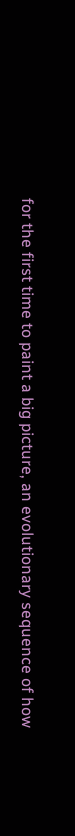for the first time to paint a big picture, an evolutionary sequence of how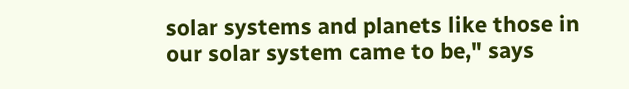solar systems and planets like those in our solar system came to be," says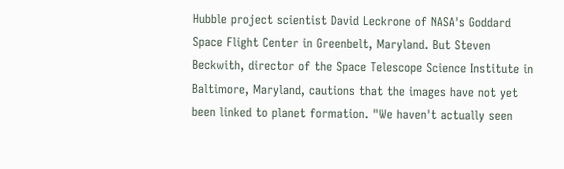Hubble project scientist David Leckrone of NASA's Goddard Space Flight Center in Greenbelt, Maryland. But Steven Beckwith, director of the Space Telescope Science Institute in Baltimore, Maryland, cautions that the images have not yet been linked to planet formation. "We haven't actually seen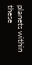planets within these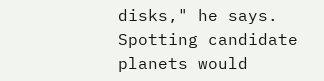disks," he says. Spotting candidate planets would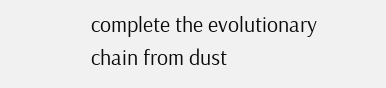complete the evolutionary chain from dust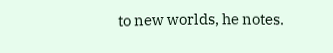to new worlds, he notes.